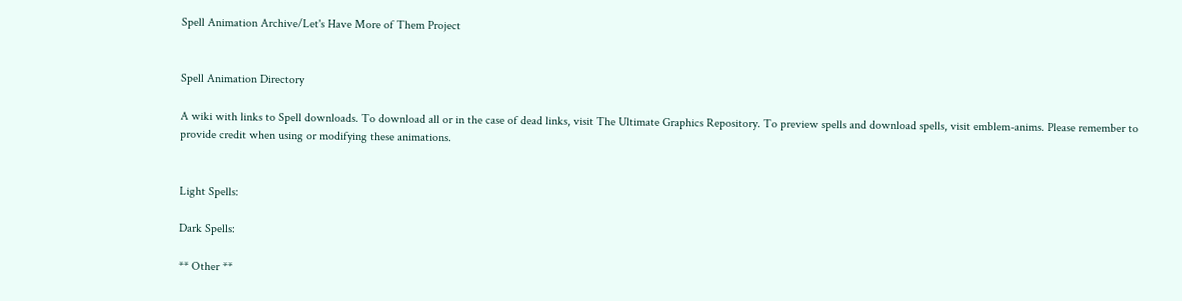Spell Animation Archive/Let's Have More of Them Project


Spell Animation Directory

A wiki with links to Spell downloads. To download all or in the case of dead links, visit The Ultimate Graphics Repository. To preview spells and download spells, visit emblem-anims. Please remember to provide credit when using or modifying these animations.


Light Spells:

Dark Spells:

** Other **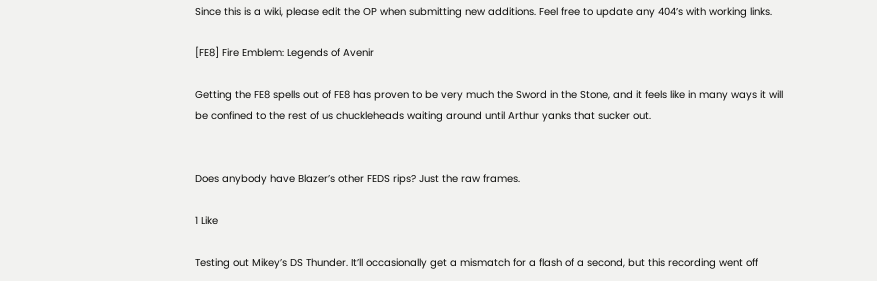Since this is a wiki, please edit the OP when submitting new additions. Feel free to update any 404’s with working links.

[FE8] Fire Emblem: Legends of Avenir

Getting the FE8 spells out of FE8 has proven to be very much the Sword in the Stone, and it feels like in many ways it will be confined to the rest of us chuckleheads waiting around until Arthur yanks that sucker out.


Does anybody have Blazer’s other FEDS rips? Just the raw frames.

1 Like

Testing out Mikey’s DS Thunder. It’ll occasionally get a mismatch for a flash of a second, but this recording went off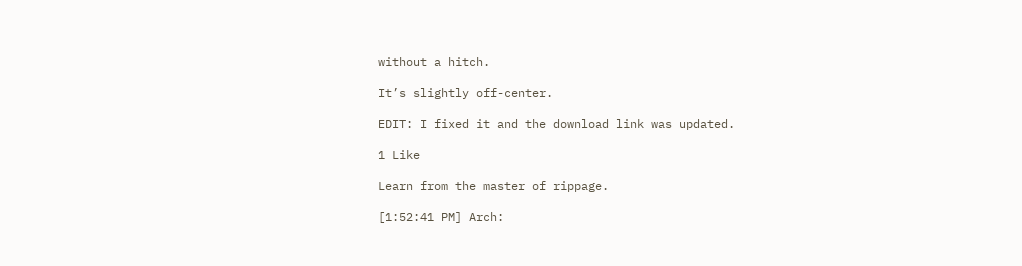without a hitch.

It’s slightly off-center.

EDIT: I fixed it and the download link was updated.

1 Like

Learn from the master of rippage.

[1:52:41 PM] Arch: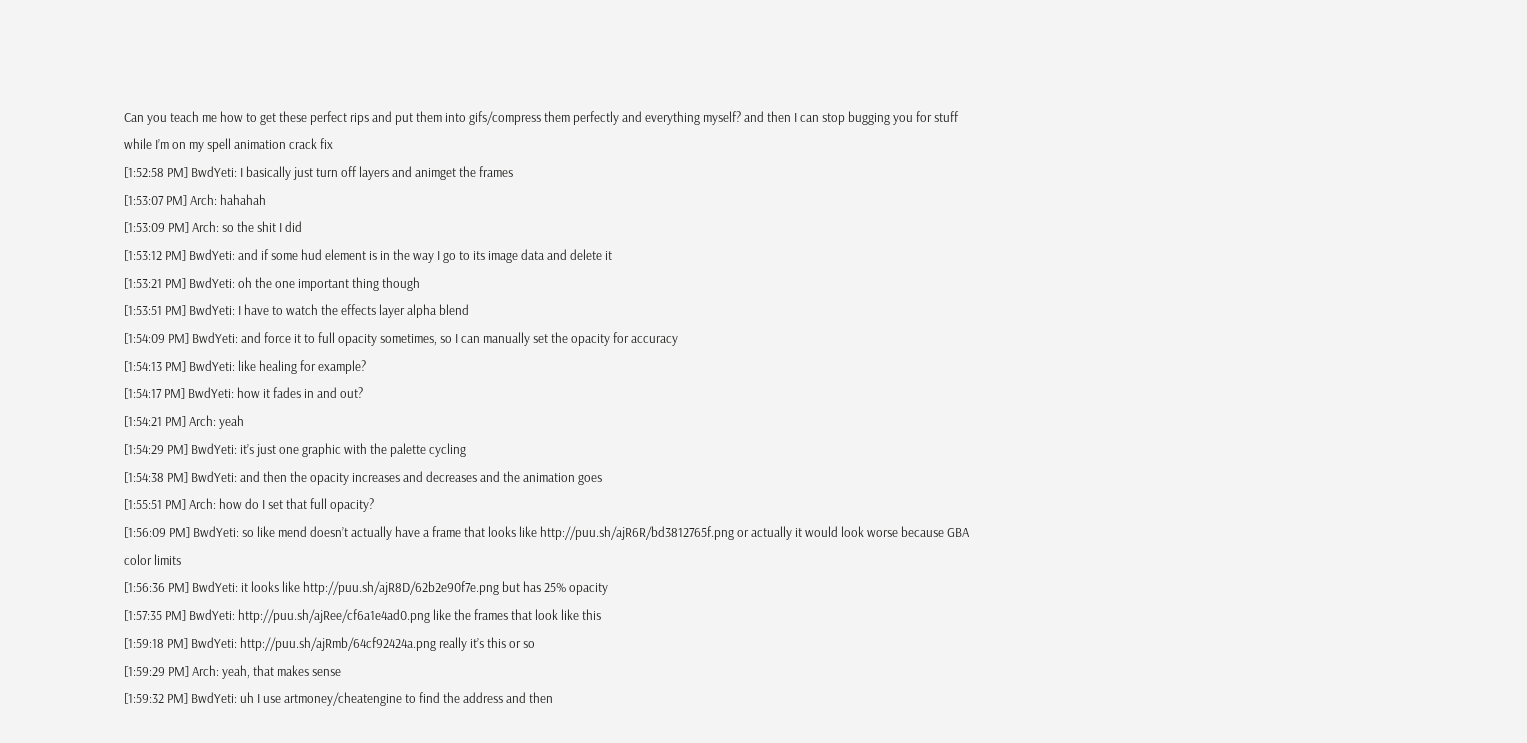Can you teach me how to get these perfect rips and put them into gifs/compress them perfectly and everything myself? and then I can stop bugging you for stuff while I’m on my spell animation crack fix
[1:52:58 PM] BwdYeti: I basically just turn off layers and animget the frames
[1:53:07 PM] Arch: hahahah
[1:53:09 PM] Arch: so the shit I did
[1:53:12 PM] BwdYeti: and if some hud element is in the way I go to its image data and delete it
[1:53:21 PM] BwdYeti: oh the one important thing though
[1:53:51 PM] BwdYeti: I have to watch the effects layer alpha blend
[1:54:09 PM] BwdYeti: and force it to full opacity sometimes, so I can manually set the opacity for accuracy
[1:54:13 PM] BwdYeti: like healing for example?
[1:54:17 PM] BwdYeti: how it fades in and out?
[1:54:21 PM] Arch: yeah
[1:54:29 PM] BwdYeti: it’s just one graphic with the palette cycling
[1:54:38 PM] BwdYeti: and then the opacity increases and decreases and the animation goes
[1:55:51 PM] Arch: how do I set that full opacity?
[1:56:09 PM] BwdYeti: so like mend doesn’t actually have a frame that looks like http://puu.sh/ajR6R/bd3812765f.png or actually it would look worse because GBA color limits
[1:56:36 PM] BwdYeti: it looks like http://puu.sh/ajR8D/62b2e90f7e.png but has 25% opacity
[1:57:35 PM] BwdYeti: http://puu.sh/ajRee/cf6a1e4ad0.png like the frames that look like this
[1:59:18 PM] BwdYeti: http://puu.sh/ajRmb/64cf92424a.png really it’s this or so
[1:59:29 PM] Arch: yeah, that makes sense
[1:59:32 PM] BwdYeti: uh I use artmoney/cheatengine to find the address and then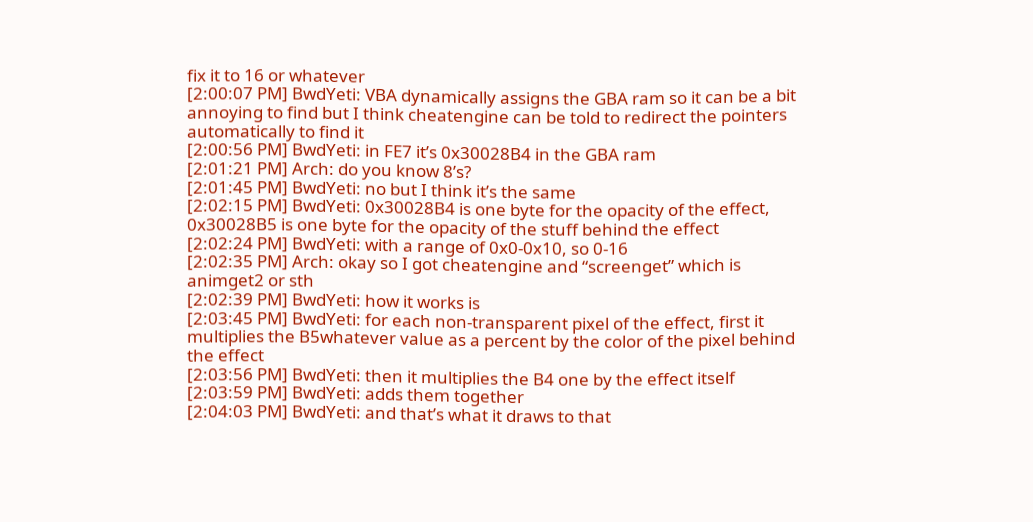fix it to 16 or whatever
[2:00:07 PM] BwdYeti: VBA dynamically assigns the GBA ram so it can be a bit annoying to find but I think cheatengine can be told to redirect the pointers automatically to find it
[2:00:56 PM] BwdYeti: in FE7 it’s 0x30028B4 in the GBA ram
[2:01:21 PM] Arch: do you know 8’s?
[2:01:45 PM] BwdYeti: no but I think it’s the same
[2:02:15 PM] BwdYeti: 0x30028B4 is one byte for the opacity of the effect, 0x30028B5 is one byte for the opacity of the stuff behind the effect
[2:02:24 PM] BwdYeti: with a range of 0x0-0x10, so 0-16
[2:02:35 PM] Arch: okay so I got cheatengine and “screenget” which is animget2 or sth
[2:02:39 PM] BwdYeti: how it works is
[2:03:45 PM] BwdYeti: for each non-transparent pixel of the effect, first it multiplies the B5whatever value as a percent by the color of the pixel behind the effect
[2:03:56 PM] BwdYeti: then it multiplies the B4 one by the effect itself
[2:03:59 PM] BwdYeti: adds them together
[2:04:03 PM] BwdYeti: and that’s what it draws to that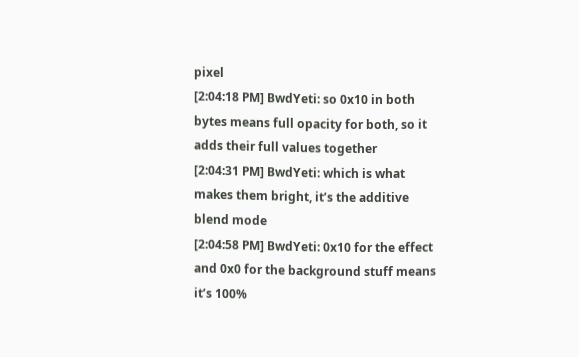pixel
[2:04:18 PM] BwdYeti: so 0x10 in both bytes means full opacity for both, so it adds their full values together
[2:04:31 PM] BwdYeti: which is what makes them bright, it’s the additive blend mode
[2:04:58 PM] BwdYeti: 0x10 for the effect and 0x0 for the background stuff means it’s 100%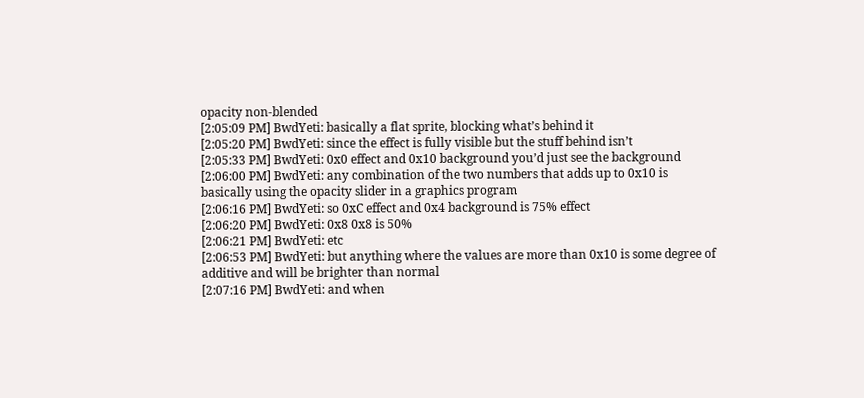opacity non-blended
[2:05:09 PM] BwdYeti: basically a flat sprite, blocking what’s behind it
[2:05:20 PM] BwdYeti: since the effect is fully visible but the stuff behind isn’t
[2:05:33 PM] BwdYeti: 0x0 effect and 0x10 background you’d just see the background
[2:06:00 PM] BwdYeti: any combination of the two numbers that adds up to 0x10 is basically using the opacity slider in a graphics program
[2:06:16 PM] BwdYeti: so 0xC effect and 0x4 background is 75% effect
[2:06:20 PM] BwdYeti: 0x8 0x8 is 50%
[2:06:21 PM] BwdYeti: etc
[2:06:53 PM] BwdYeti: but anything where the values are more than 0x10 is some degree of additive and will be brighter than normal
[2:07:16 PM] BwdYeti: and when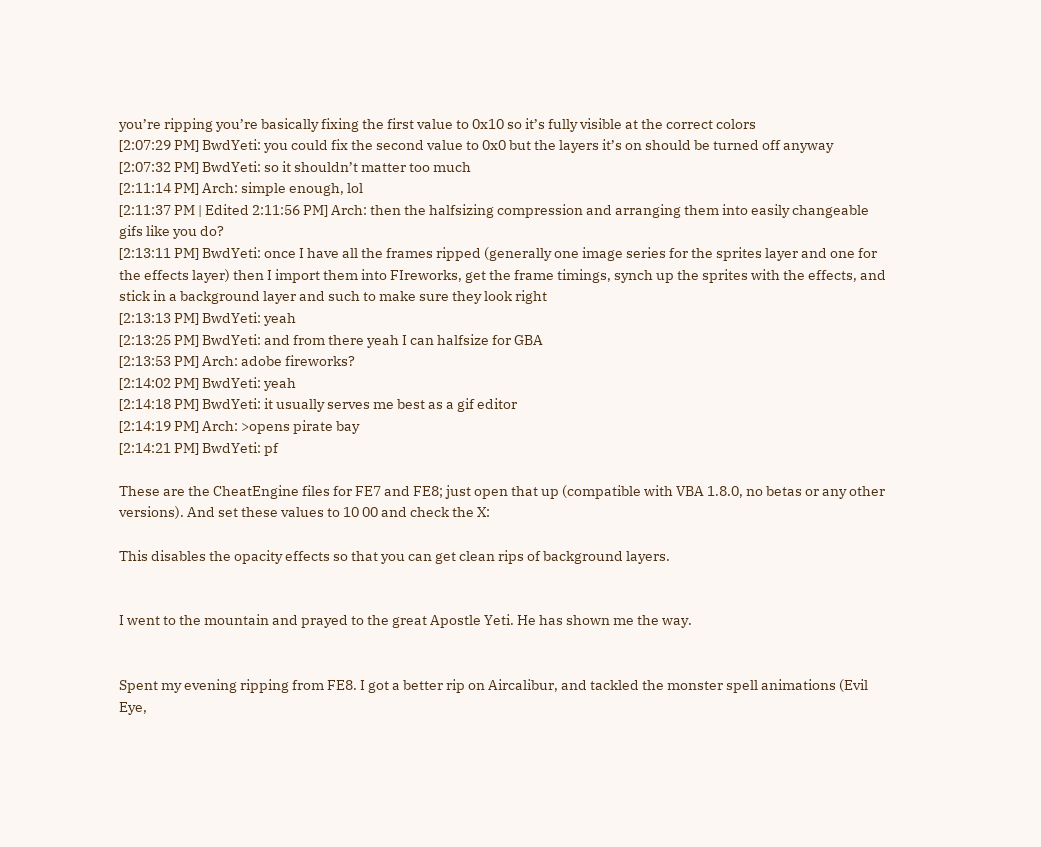you’re ripping you’re basically fixing the first value to 0x10 so it’s fully visible at the correct colors
[2:07:29 PM] BwdYeti: you could fix the second value to 0x0 but the layers it’s on should be turned off anyway
[2:07:32 PM] BwdYeti: so it shouldn’t matter too much
[2:11:14 PM] Arch: simple enough, lol
[2:11:37 PM | Edited 2:11:56 PM] Arch: then the halfsizing compression and arranging them into easily changeable gifs like you do?
[2:13:11 PM] BwdYeti: once I have all the frames ripped (generally one image series for the sprites layer and one for the effects layer) then I import them into FIreworks, get the frame timings, synch up the sprites with the effects, and stick in a background layer and such to make sure they look right
[2:13:13 PM] BwdYeti: yeah
[2:13:25 PM] BwdYeti: and from there yeah I can halfsize for GBA
[2:13:53 PM] Arch: adobe fireworks?
[2:14:02 PM] BwdYeti: yeah
[2:14:18 PM] BwdYeti: it usually serves me best as a gif editor
[2:14:19 PM] Arch: >opens pirate bay
[2:14:21 PM] BwdYeti: pf

These are the CheatEngine files for FE7 and FE8; just open that up (compatible with VBA 1.8.0, no betas or any other versions). And set these values to 10 00 and check the X:

This disables the opacity effects so that you can get clean rips of background layers.


I went to the mountain and prayed to the great Apostle Yeti. He has shown me the way.


Spent my evening ripping from FE8. I got a better rip on Aircalibur, and tackled the monster spell animations (Evil Eye,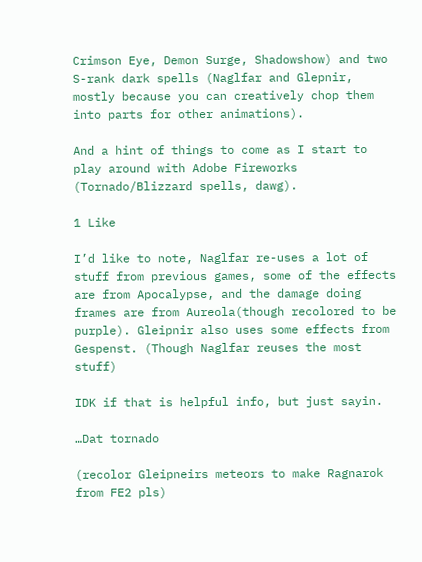Crimson Eye, Demon Surge, Shadowshow) and two S-rank dark spells (Naglfar and Glepnir, mostly because you can creatively chop them into parts for other animations).

And a hint of things to come as I start to play around with Adobe Fireworks (Tornado/Blizzard spells, dawg).

1 Like

I’d like to note, Naglfar re-uses a lot of stuff from previous games, some of the effects are from Apocalypse, and the damage doing frames are from Aureola(though recolored to be purple). Gleipnir also uses some effects from Gespenst. (Though Naglfar reuses the most stuff)

IDK if that is helpful info, but just sayin.

…Dat tornado

(recolor Gleipneirs meteors to make Ragnarok from FE2 pls)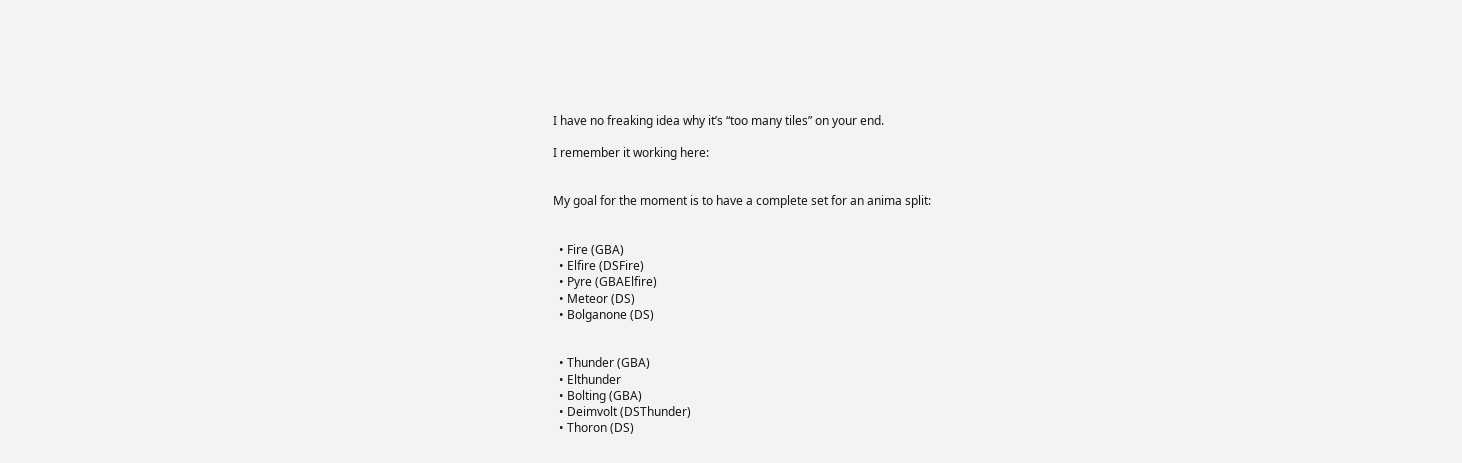I have no freaking idea why it’s “too many tiles” on your end.

I remember it working here:


My goal for the moment is to have a complete set for an anima split:


  • Fire (GBA)
  • Elfire (DSFire)
  • Pyre (GBAElfire)
  • Meteor (DS)
  • Bolganone (DS)


  • Thunder (GBA)
  • Elthunder
  • Bolting (GBA)
  • Deimvolt (DSThunder)
  • Thoron (DS)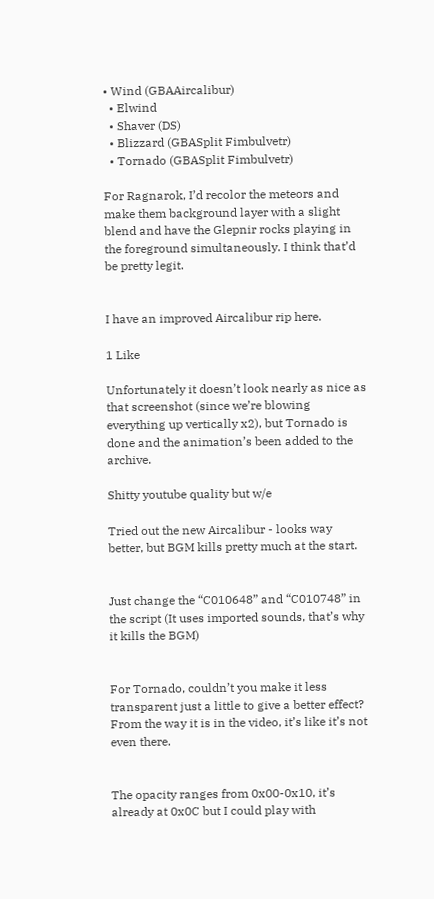• Wind (GBAAircalibur)
  • Elwind
  • Shaver (DS)
  • Blizzard (GBASplit Fimbulvetr)
  • Tornado (GBASplit Fimbulvetr)

For Ragnarok, I’d recolor the meteors and make them background layer with a slight blend and have the Glepnir rocks playing in the foreground simultaneously. I think that’d be pretty legit.


I have an improved Aircalibur rip here.

1 Like

Unfortunately it doesn’t look nearly as nice as that screenshot (since we’re blowing everything up vertically x2), but Tornado is done and the animation’s been added to the archive.

Shitty youtube quality but w/e

Tried out the new Aircalibur - looks way better, but BGM kills pretty much at the start.


Just change the “C010648” and “C010748” in the script (It uses imported sounds, that’s why it kills the BGM)


For Tornado, couldn’t you make it less transparent just a little to give a better effect?
From the way it is in the video, it’s like it’s not even there.


The opacity ranges from 0x00-0x10, it’s already at 0x0C but I could play with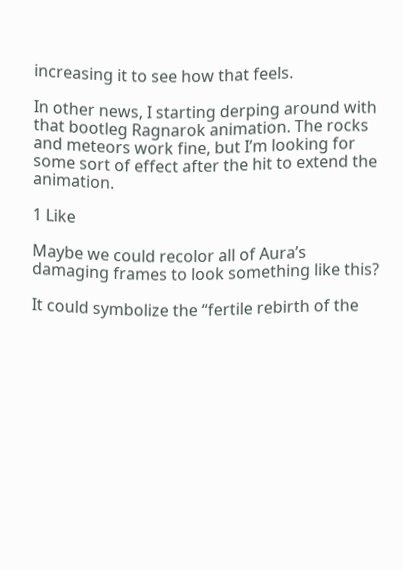increasing it to see how that feels.

In other news, I starting derping around with that bootleg Ragnarok animation. The rocks and meteors work fine, but I’m looking for some sort of effect after the hit to extend the animation.

1 Like

Maybe we could recolor all of Aura’s damaging frames to look something like this?

It could symbolize the “fertile rebirth of the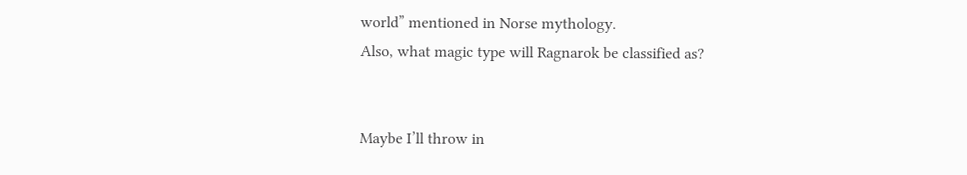world” mentioned in Norse mythology.
Also, what magic type will Ragnarok be classified as?


Maybe I’ll throw in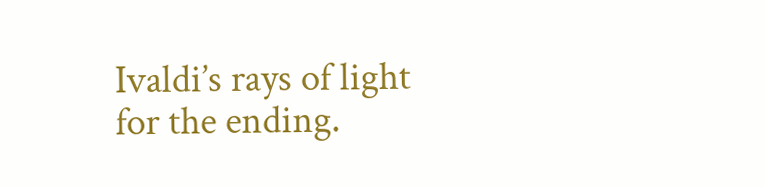Ivaldi’s rays of light for the ending.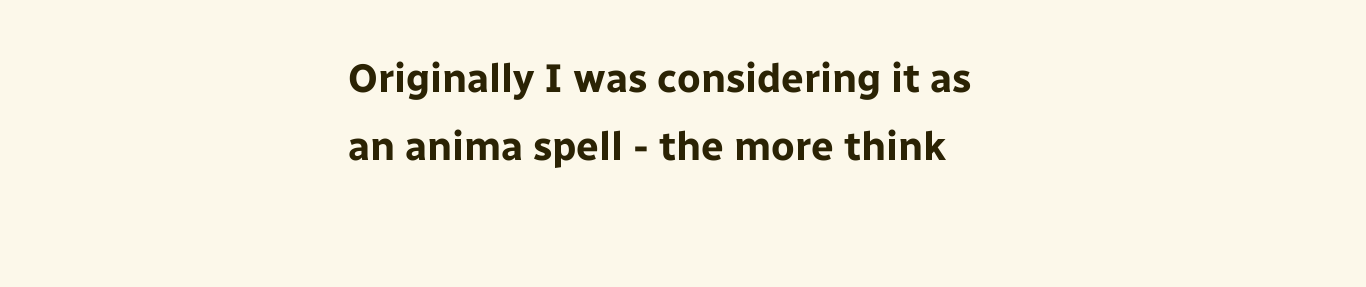Originally I was considering it as an anima spell - the more think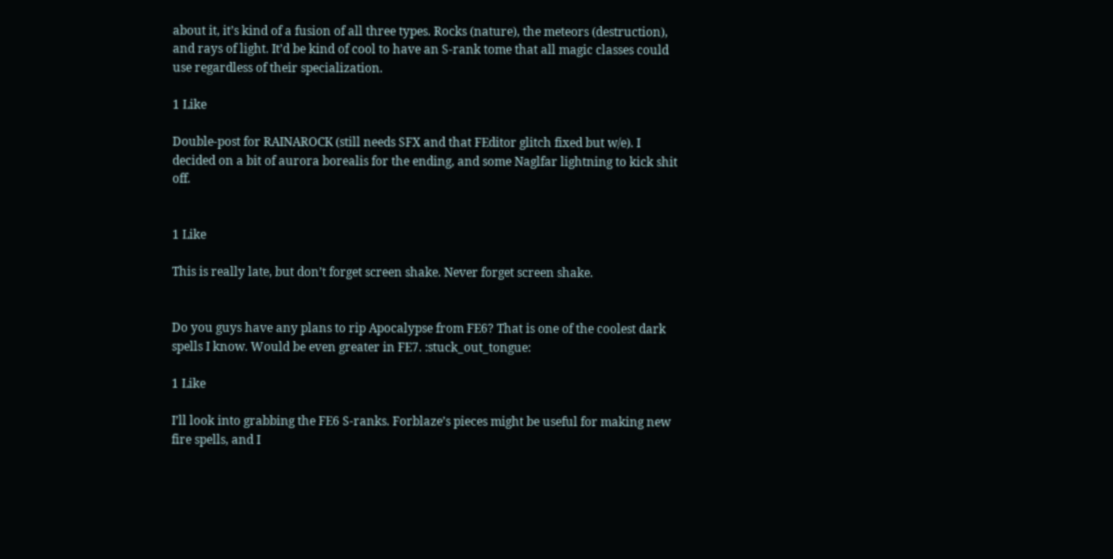about it, it’s kind of a fusion of all three types. Rocks (nature), the meteors (destruction), and rays of light. It’d be kind of cool to have an S-rank tome that all magic classes could use regardless of their specialization.

1 Like

Double-post for RAINAROCK (still needs SFX and that FEditor glitch fixed but w/e). I decided on a bit of aurora borealis for the ending, and some Naglfar lightning to kick shit off.


1 Like

This is really late, but don’t forget screen shake. Never forget screen shake.


Do you guys have any plans to rip Apocalypse from FE6? That is one of the coolest dark spells I know. Would be even greater in FE7. :stuck_out_tongue:

1 Like

I’ll look into grabbing the FE6 S-ranks. Forblaze’s pieces might be useful for making new fire spells, and I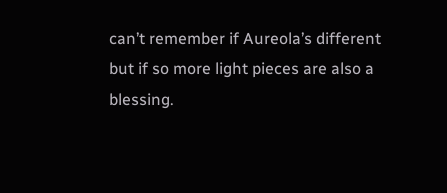can’t remember if Aureola’s different but if so more light pieces are also a blessing.